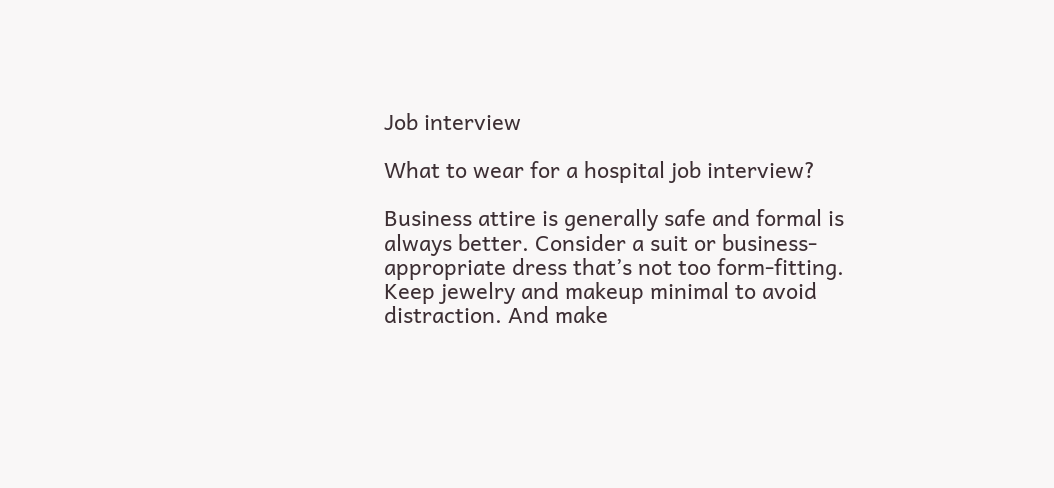Job interview

What to wear for a hospital job interview?

Business attire is generally safe and formal is always better. Consider a suit or business-appropriate dress that’s not too form-fitting. Keep jewelry and makeup minimal to avoid distraction. And make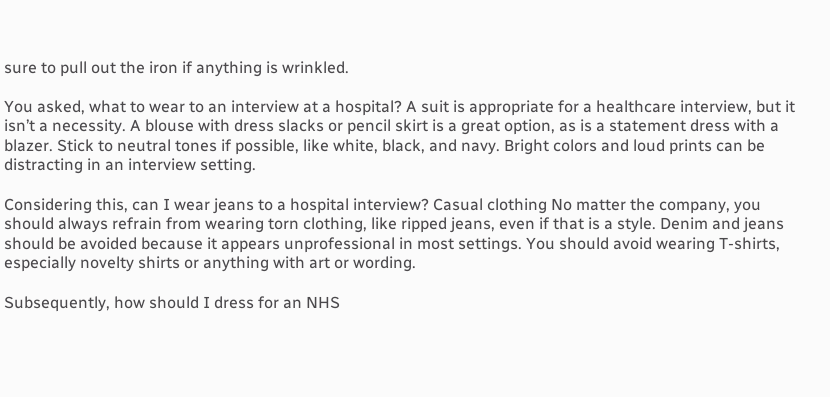sure to pull out the iron if anything is wrinkled.

You asked, what to wear to an interview at a hospital? A suit is appropriate for a healthcare interview, but it isn’t a necessity. A blouse with dress slacks or pencil skirt is a great option, as is a statement dress with a blazer. Stick to neutral tones if possible, like white, black, and navy. Bright colors and loud prints can be distracting in an interview setting.

Considering this, can I wear jeans to a hospital interview? Casual clothing No matter the company, you should always refrain from wearing torn clothing, like ripped jeans, even if that is a style. Denim and jeans should be avoided because it appears unprofessional in most settings. You should avoid wearing T-shirts, especially novelty shirts or anything with art or wording.

Subsequently, how should I dress for an NHS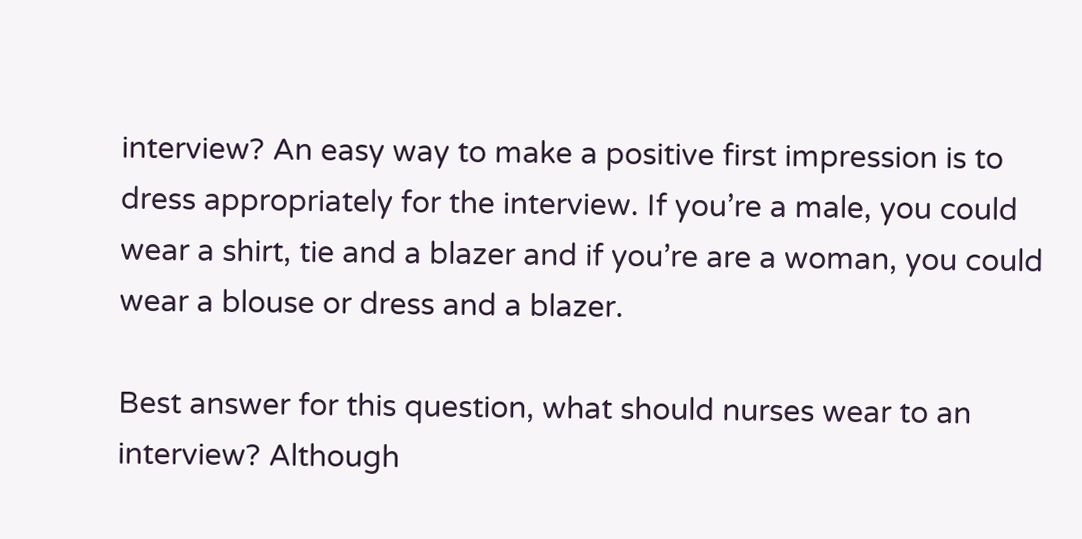interview? An easy way to make a positive first impression is to dress appropriately for the interview. If you’re a male, you could wear a shirt, tie and a blazer and if you’re are a woman, you could wear a blouse or dress and a blazer.

Best answer for this question, what should nurses wear to an interview? Although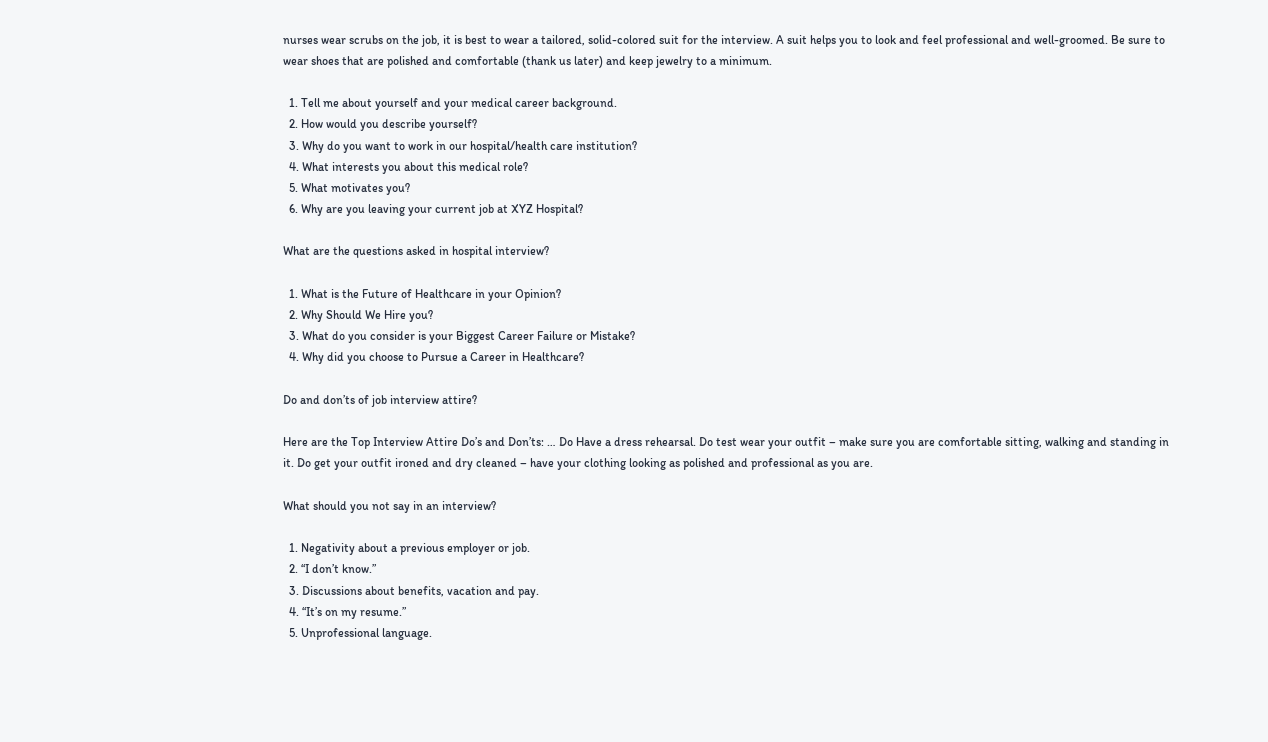nurses wear scrubs on the job, it is best to wear a tailored, solid-colored suit for the interview. A suit helps you to look and feel professional and well-groomed. Be sure to wear shoes that are polished and comfortable (thank us later) and keep jewelry to a minimum.

  1. Tell me about yourself and your medical career background.
  2. How would you describe yourself?
  3. Why do you want to work in our hospital/health care institution?
  4. What interests you about this medical role?
  5. What motivates you?
  6. Why are you leaving your current job at XYZ Hospital?

What are the questions asked in hospital interview?

  1. What is the Future of Healthcare in your Opinion?
  2. Why Should We Hire you?
  3. What do you consider is your Biggest Career Failure or Mistake?
  4. Why did you choose to Pursue a Career in Healthcare?

Do and don’ts of job interview attire?

Here are the Top Interview Attire Do’s and Don’ts: … Do Have a dress rehearsal. Do test wear your outfit – make sure you are comfortable sitting, walking and standing in it. Do get your outfit ironed and dry cleaned – have your clothing looking as polished and professional as you are.

What should you not say in an interview?

  1. Negativity about a previous employer or job.
  2. “I don’t know.”
  3. Discussions about benefits, vacation and pay.
  4. “It’s on my resume.”
  5. Unprofessional language.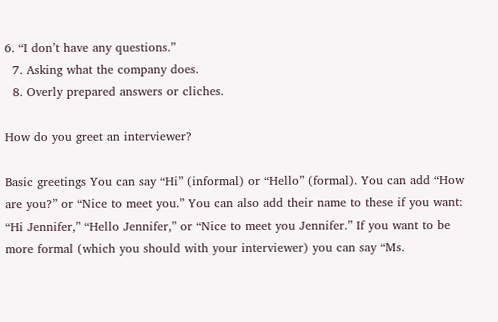6. “I don’t have any questions.”
  7. Asking what the company does.
  8. Overly prepared answers or cliches.

How do you greet an interviewer?

Basic greetings You can say “Hi” (informal) or “Hello” (formal). You can add “How are you?” or “Nice to meet you.” You can also add their name to these if you want: “Hi Jennifer,” “Hello Jennifer,” or “Nice to meet you Jennifer.” If you want to be more formal (which you should with your interviewer) you can say “Ms.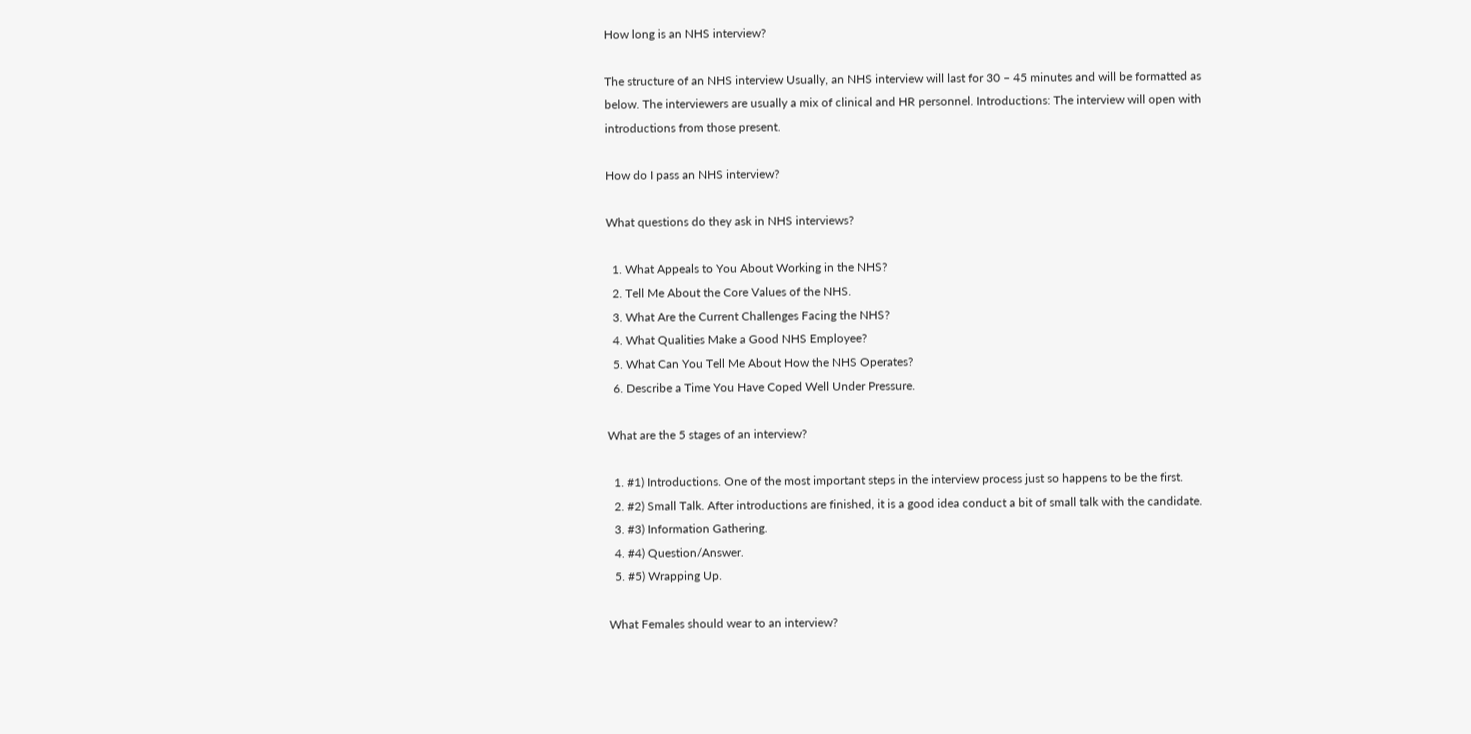How long is an NHS interview?

The structure of an NHS interview Usually, an NHS interview will last for 30 – 45 minutes and will be formatted as below. The interviewers are usually a mix of clinical and HR personnel. Introductions: The interview will open with introductions from those present.

How do I pass an NHS interview?

What questions do they ask in NHS interviews?

  1. What Appeals to You About Working in the NHS?
  2. Tell Me About the Core Values of the NHS.
  3. What Are the Current Challenges Facing the NHS?
  4. What Qualities Make a Good NHS Employee?
  5. What Can You Tell Me About How the NHS Operates?
  6. Describe a Time You Have Coped Well Under Pressure.

What are the 5 stages of an interview?

  1. #1) Introductions. One of the most important steps in the interview process just so happens to be the first.
  2. #2) Small Talk. After introductions are finished, it is a good idea conduct a bit of small talk with the candidate.
  3. #3) Information Gathering.
  4. #4) Question/Answer.
  5. #5) Wrapping Up.

What Females should wear to an interview?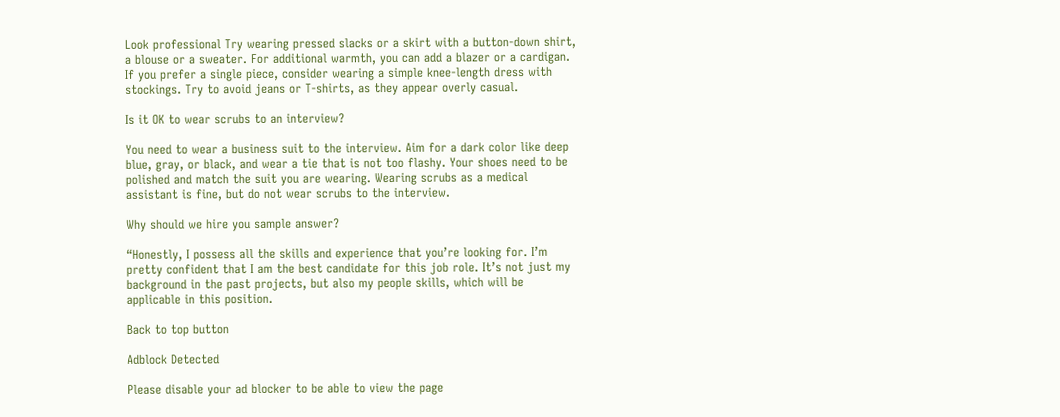Look professional Try wearing pressed slacks or a skirt with a button-down shirt, a blouse or a sweater. For additional warmth, you can add a blazer or a cardigan. If you prefer a single piece, consider wearing a simple knee-length dress with stockings. Try to avoid jeans or T-shirts, as they appear overly casual.

Is it OK to wear scrubs to an interview?

You need to wear a business suit to the interview. Aim for a dark color like deep blue, gray, or black, and wear a tie that is not too flashy. Your shoes need to be polished and match the suit you are wearing. Wearing scrubs as a medical assistant is fine, but do not wear scrubs to the interview.

Why should we hire you sample answer?

“Honestly, I possess all the skills and experience that you’re looking for. I’m pretty confident that I am the best candidate for this job role. It’s not just my background in the past projects, but also my people skills, which will be applicable in this position.

Back to top button

Adblock Detected

Please disable your ad blocker to be able to view the page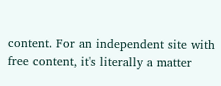content. For an independent site with free content, it's literally a matter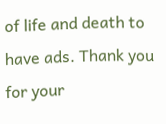of life and death to have ads. Thank you for your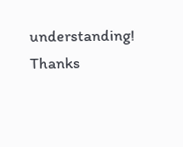understanding! Thanks